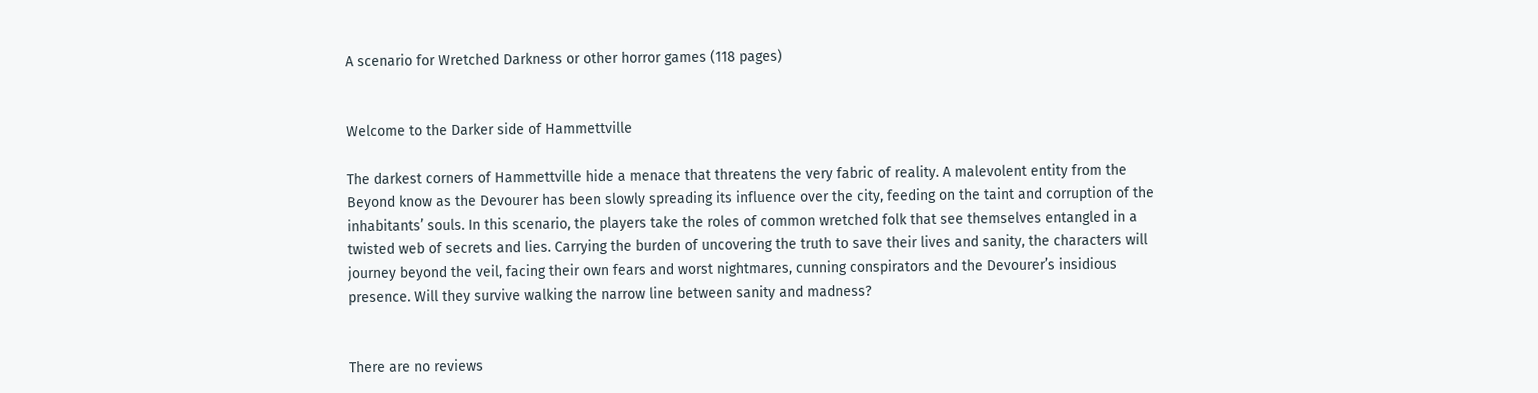A scenario for Wretched Darkness or other horror games (118 pages)


Welcome to the Darker side of Hammettville

The darkest corners of Hammettville hide a menace that threatens the very fabric of reality. A malevolent entity from the Beyond know as the Devourer has been slowly spreading its influence over the city, feeding on the taint and corruption of the inhabitants’ souls. In this scenario, the players take the roles of common wretched folk that see themselves entangled in a twisted web of secrets and lies. Carrying the burden of uncovering the truth to save their lives and sanity, the characters will journey beyond the veil, facing their own fears and worst nightmares, cunning conspirators and the Devourer’s insidious presence. Will they survive walking the narrow line between sanity and madness?


There are no reviews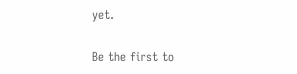yet.

Be the first to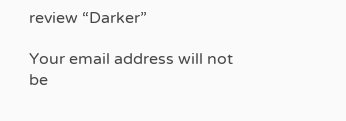review “Darker”

Your email address will not be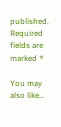published. Required fields are marked *

You may also like…